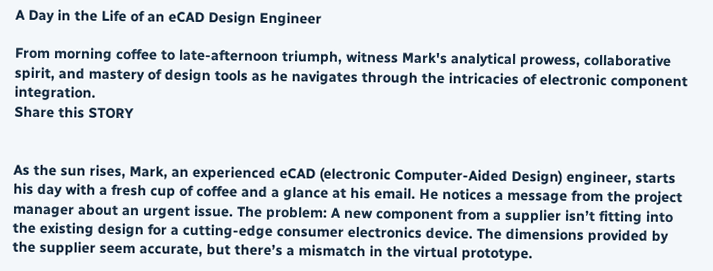A Day in the Life of an eCAD Design Engineer

From morning coffee to late-afternoon triumph, witness Mark's analytical prowess, collaborative spirit, and mastery of design tools as he navigates through the intricacies of electronic component integration.
Share this STORY


As the sun rises, Mark, an experienced eCAD (electronic Computer-Aided Design) engineer, starts his day with a fresh cup of coffee and a glance at his email. He notices a message from the project manager about an urgent issue. The problem: A new component from a supplier isn’t fitting into the existing design for a cutting-edge consumer electronics device. The dimensions provided by the supplier seem accurate, but there’s a mismatch in the virtual prototype.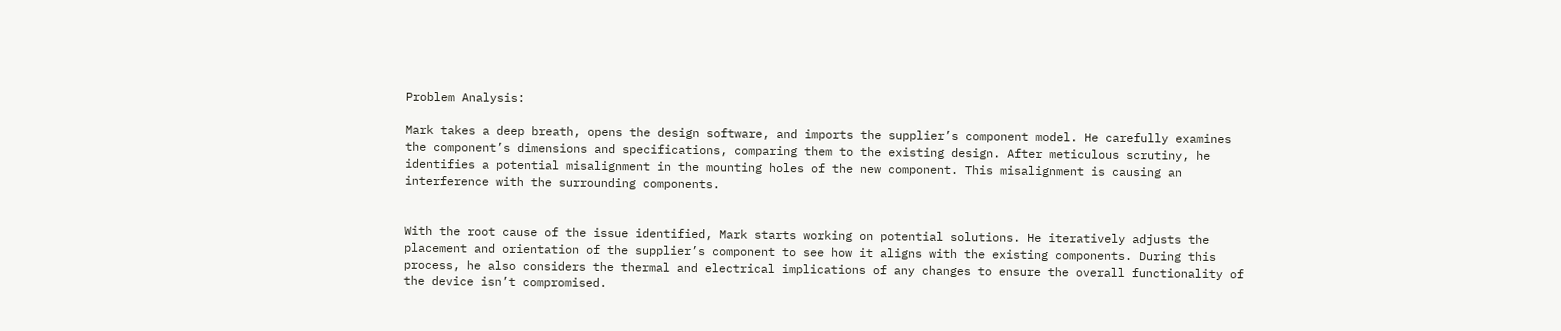Problem Analysis:

Mark takes a deep breath, opens the design software, and imports the supplier’s component model. He carefully examines the component’s dimensions and specifications, comparing them to the existing design. After meticulous scrutiny, he identifies a potential misalignment in the mounting holes of the new component. This misalignment is causing an interference with the surrounding components.


With the root cause of the issue identified, Mark starts working on potential solutions. He iteratively adjusts the placement and orientation of the supplier’s component to see how it aligns with the existing components. During this process, he also considers the thermal and electrical implications of any changes to ensure the overall functionality of the device isn’t compromised.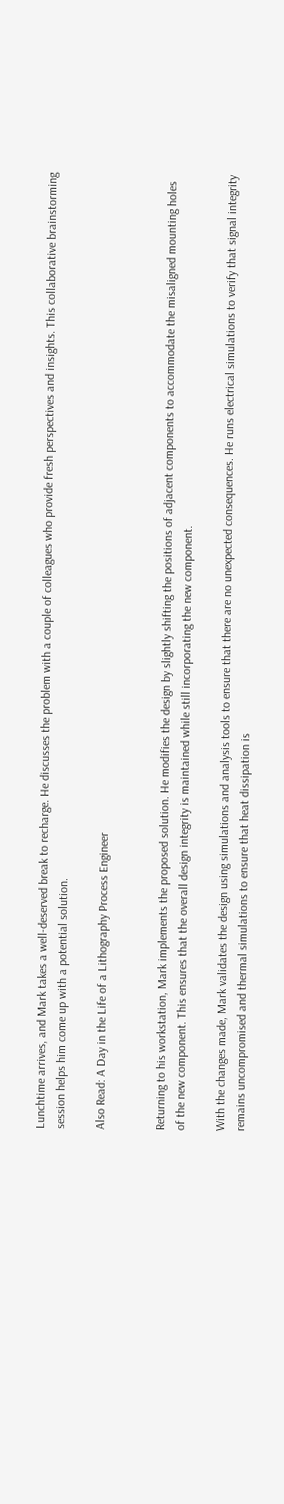Lunchtime arrives, and Mark takes a well-deserved break to recharge. He discusses the problem with a couple of colleagues who provide fresh perspectives and insights. This collaborative brainstorming session helps him come up with a potential solution.

Also Read: A Day in the Life of a Lithography Process Engineer


Returning to his workstation, Mark implements the proposed solution. He modifies the design by slightly shifting the positions of adjacent components to accommodate the misaligned mounting holes of the new component. This ensures that the overall design integrity is maintained while still incorporating the new component.

With the changes made, Mark validates the design using simulations and analysis tools to ensure that there are no unexpected consequences. He runs electrical simulations to verify that signal integrity remains uncompromised and thermal simulations to ensure that heat dissipation is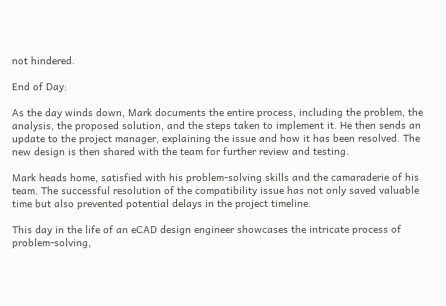not hindered.

End of Day:

As the day winds down, Mark documents the entire process, including the problem, the analysis, the proposed solution, and the steps taken to implement it. He then sends an update to the project manager, explaining the issue and how it has been resolved. The new design is then shared with the team for further review and testing.

Mark heads home, satisfied with his problem-solving skills and the camaraderie of his team. The successful resolution of the compatibility issue has not only saved valuable time but also prevented potential delays in the project timeline.

This day in the life of an eCAD design engineer showcases the intricate process of problem-solving,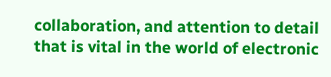collaboration, and attention to detail that is vital in the world of electronic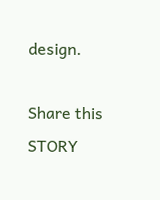design.

Share this STORY